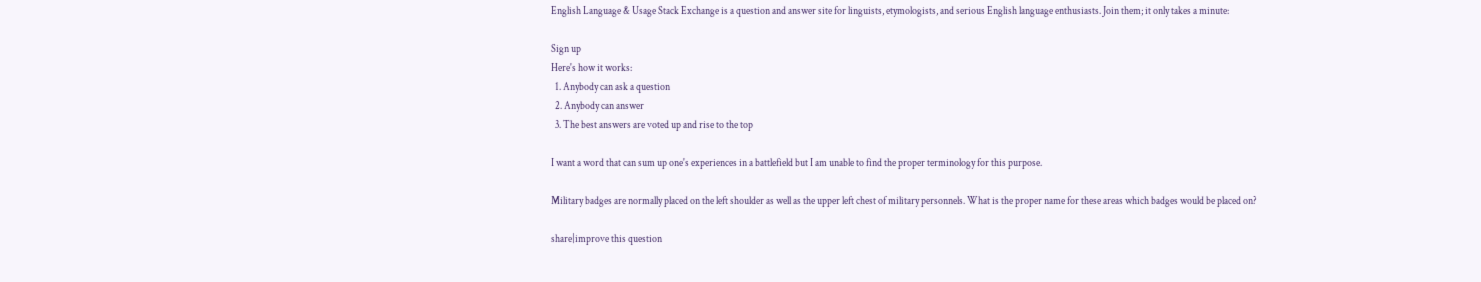English Language & Usage Stack Exchange is a question and answer site for linguists, etymologists, and serious English language enthusiasts. Join them; it only takes a minute:

Sign up
Here's how it works:
  1. Anybody can ask a question
  2. Anybody can answer
  3. The best answers are voted up and rise to the top

I want a word that can sum up one's experiences in a battlefield but I am unable to find the proper terminology for this purpose.

Military badges are normally placed on the left shoulder as well as the upper left chest of military personnels. What is the proper name for these areas which badges would be placed on?

share|improve this question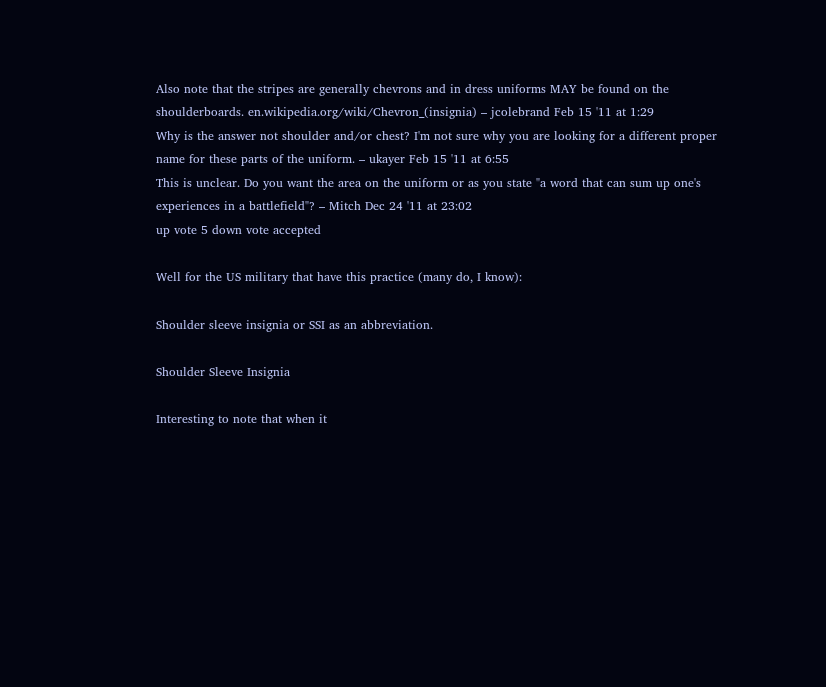Also note that the stripes are generally chevrons and in dress uniforms MAY be found on the shoulderboards. en.wikipedia.org/wiki/Chevron_(insignia) – jcolebrand Feb 15 '11 at 1:29
Why is the answer not shoulder and/or chest? I'm not sure why you are looking for a different proper name for these parts of the uniform. – ukayer Feb 15 '11 at 6:55
This is unclear. Do you want the area on the uniform or as you state "a word that can sum up one's experiences in a battlefield"? – Mitch Dec 24 '11 at 23:02
up vote 5 down vote accepted

Well for the US military that have this practice (many do, I know):

Shoulder sleeve insignia or SSI as an abbreviation.

Shoulder Sleeve Insignia

Interesting to note that when it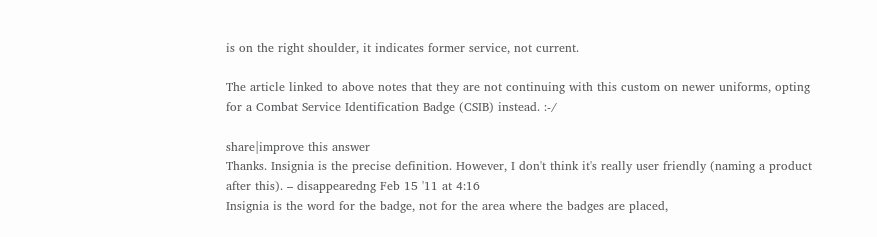is on the right shoulder, it indicates former service, not current.

The article linked to above notes that they are not continuing with this custom on newer uniforms, opting for a Combat Service Identification Badge (CSIB) instead. :-/

share|improve this answer
Thanks. Insignia is the precise definition. However, I don't think it's really user friendly (naming a product after this). – disappearedng Feb 15 '11 at 4:16
Insignia is the word for the badge, not for the area where the badges are placed,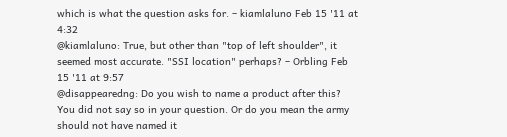which is what the question asks for. – kiamlaluno Feb 15 '11 at 4:32
@kiamlaluno: True, but other than "top of left shoulder", it seemed most accurate. "SSI location" perhaps? – Orbling Feb 15 '11 at 9:57
@disappearedng: Do you wish to name a product after this? You did not say so in your question. Or do you mean the army should not have named it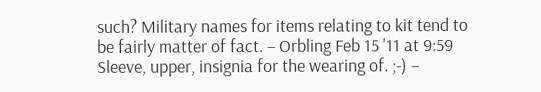such? Military names for items relating to kit tend to be fairly matter of fact. – Orbling Feb 15 '11 at 9:59
Sleeve, upper, insignia for the wearing of. ;-) –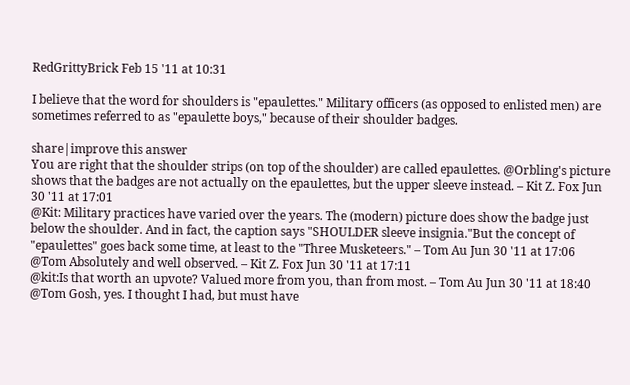RedGrittyBrick Feb 15 '11 at 10:31

I believe that the word for shoulders is "epaulettes." Military officers (as opposed to enlisted men) are sometimes referred to as "epaulette boys," because of their shoulder badges.

share|improve this answer
You are right that the shoulder strips (on top of the shoulder) are called epaulettes. @Orbling's picture shows that the badges are not actually on the epaulettes, but the upper sleeve instead. – Kit Z. Fox Jun 30 '11 at 17:01
@Kit: Military practices have varied over the years. The (modern) picture does show the badge just below the shoulder. And in fact, the caption says "SHOULDER sleeve insignia."But the concept of "epaulettes" goes back some time, at least to the "Three Musketeers." – Tom Au Jun 30 '11 at 17:06
@Tom Absolutely and well observed. – Kit Z. Fox Jun 30 '11 at 17:11
@kit:Is that worth an upvote? Valued more from you, than from most. – Tom Au Jun 30 '11 at 18:40
@Tom Gosh, yes. I thought I had, but must have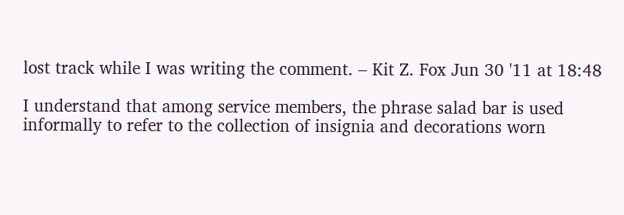lost track while I was writing the comment. – Kit Z. Fox Jun 30 '11 at 18:48

I understand that among service members, the phrase salad bar is used informally to refer to the collection of insignia and decorations worn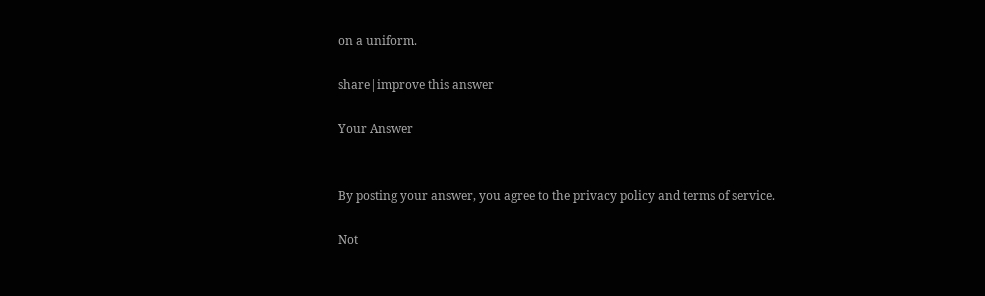on a uniform.

share|improve this answer

Your Answer


By posting your answer, you agree to the privacy policy and terms of service.

Not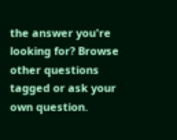the answer you're looking for? Browse other questions tagged or ask your own question.